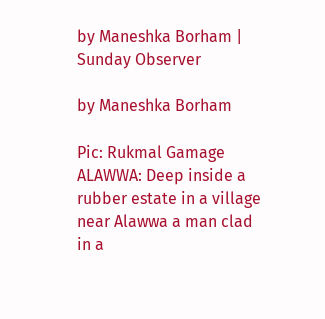by Maneshka Borham | Sunday Observer

by Maneshka Borham

Pic: Rukmal Gamage
ALAWWA: Deep inside a rubber estate in a village near Alawwa a man clad in a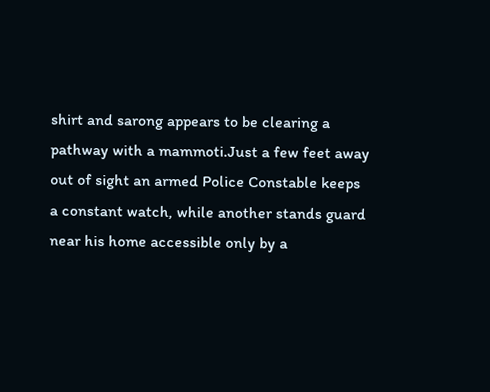shirt and sarong appears to be clearing a pathway with a mammoti.Just a few feet away out of sight an armed Police Constable keeps a constant watch, while another stands guard near his home accessible only by a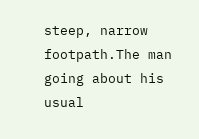steep, narrow footpath.The man going about his usual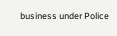business under Police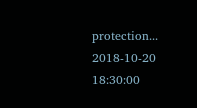protection...
2018-10-20 18:30:00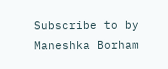Subscribe to by Maneshka Borham